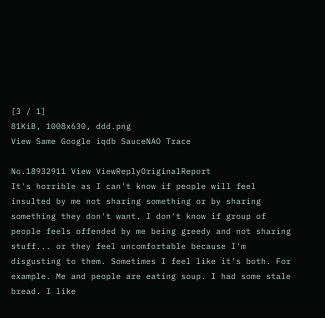[3 / 1]
81KiB, 1008x630, ddd.png
View Same Google iqdb SauceNAO Trace

No.18932911 View ViewReplyOriginalReport
It's horrible as I can't know if people will feel insulted by me not sharing something or by sharing something they don't want. I don't know if group of people feels offended by me being greedy and not sharing stuff... or they feel uncomfortable because I'm disgusting to them. Sometimes I feel like it's both. For example. Me and people are eating soup. I had some stale bread. I like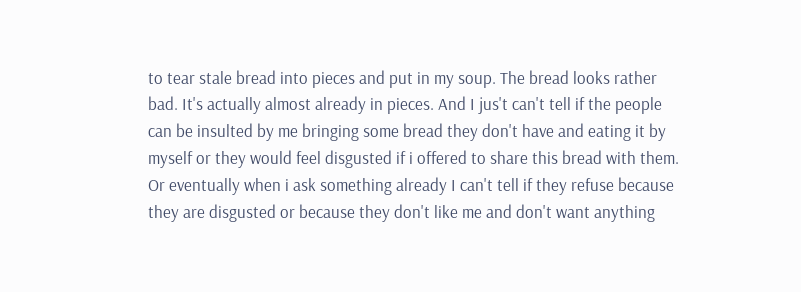to tear stale bread into pieces and put in my soup. The bread looks rather bad. It's actually almost already in pieces. And I jus't can't tell if the people can be insulted by me bringing some bread they don't have and eating it by myself or they would feel disgusted if i offered to share this bread with them. Or eventually when i ask something already I can't tell if they refuse because they are disgusted or because they don't like me and don't want anything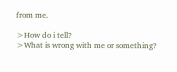from me.

>How do i tell?
>What is wrong with me or something?